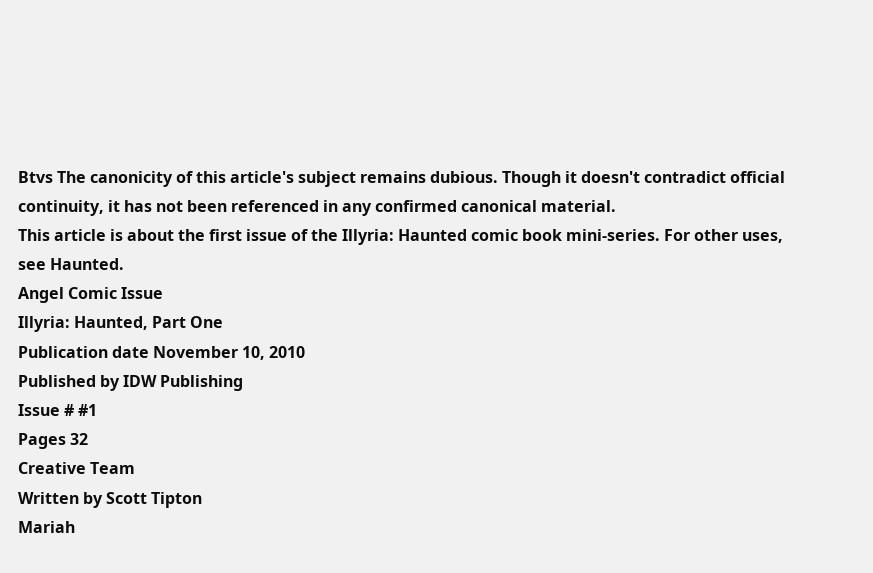Btvs The canonicity of this article's subject remains dubious. Though it doesn't contradict official continuity, it has not been referenced in any confirmed canonical material.
This article is about the first issue of the Illyria: Haunted comic book mini-series. For other uses, see Haunted.
Angel Comic Issue
Illyria: Haunted, Part One
Publication date November 10, 2010
Published by IDW Publishing
Issue # #1
Pages 32
Creative Team
Written by Scott Tipton
Mariah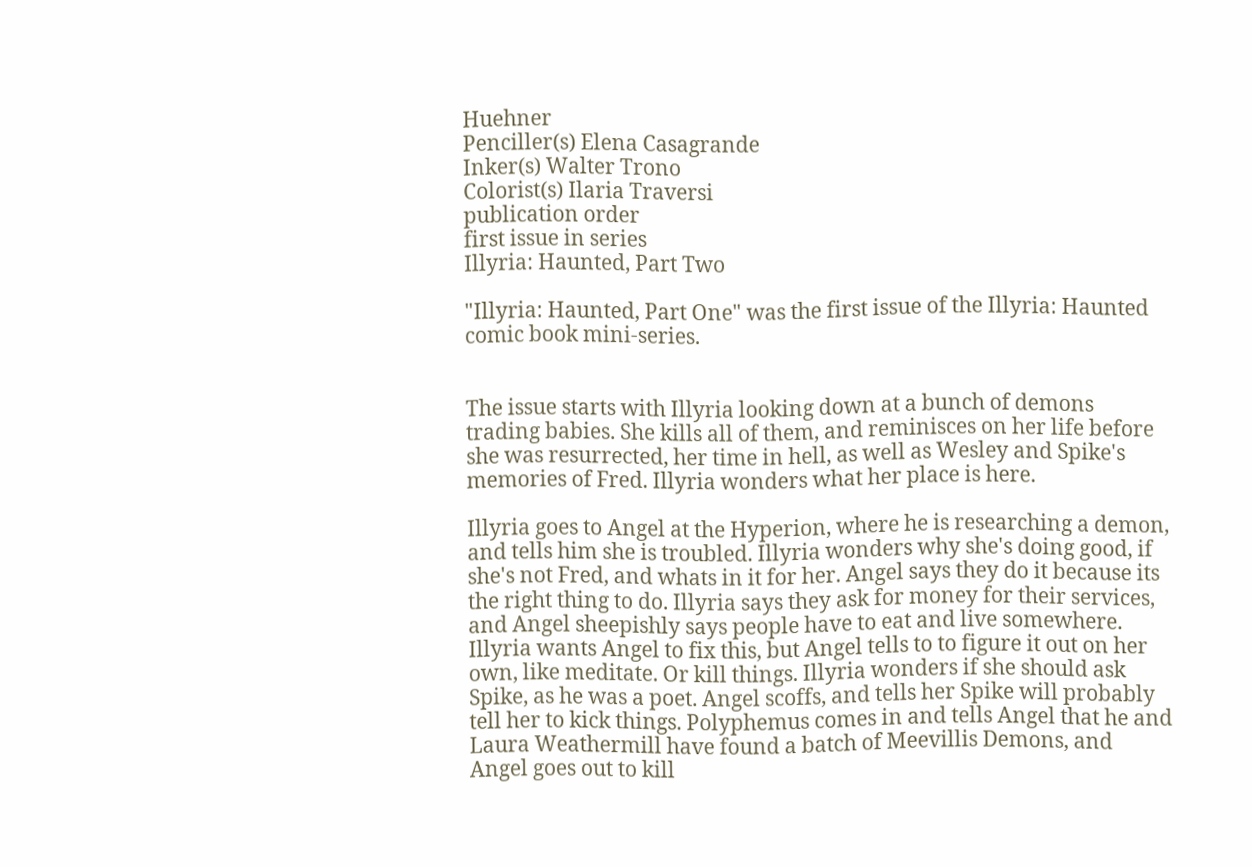Huehner
Penciller(s) Elena Casagrande
Inker(s) Walter Trono
Colorist(s) Ilaria Traversi
publication order
first issue in series
Illyria: Haunted, Part Two

"Illyria: Haunted, Part One" was the first issue of the Illyria: Haunted comic book mini-series.


The issue starts with Illyria looking down at a bunch of demons trading babies. She kills all of them, and reminisces on her life before she was resurrected, her time in hell, as well as Wesley and Spike's memories of Fred. Illyria wonders what her place is here.

Illyria goes to Angel at the Hyperion, where he is researching a demon, and tells him she is troubled. Illyria wonders why she's doing good, if she's not Fred, and whats in it for her. Angel says they do it because its the right thing to do. Illyria says they ask for money for their services, and Angel sheepishly says people have to eat and live somewhere. Illyria wants Angel to fix this, but Angel tells to to figure it out on her own, like meditate. Or kill things. Illyria wonders if she should ask Spike, as he was a poet. Angel scoffs, and tells her Spike will probably tell her to kick things. Polyphemus comes in and tells Angel that he and Laura Weathermill have found a batch of Meevillis Demons, and Angel goes out to kill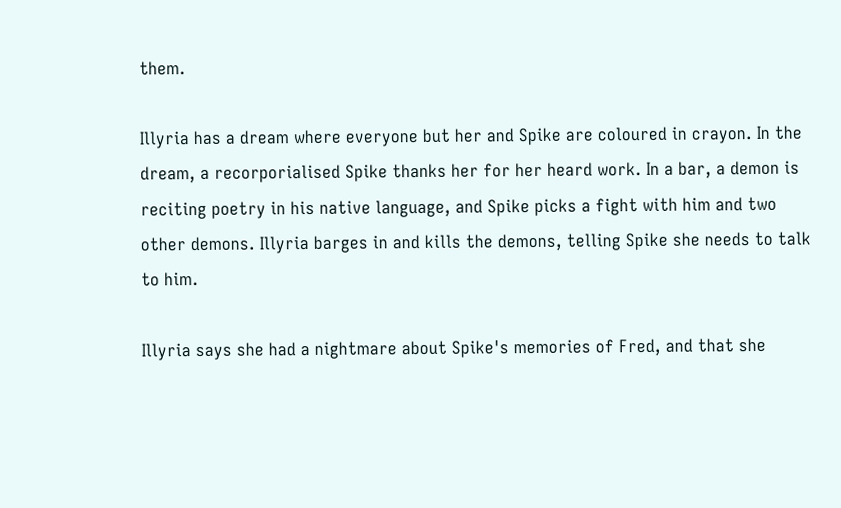them.

Illyria has a dream where everyone but her and Spike are coloured in crayon. In the dream, a recorporialised Spike thanks her for her heard work. In a bar, a demon is reciting poetry in his native language, and Spike picks a fight with him and two other demons. Illyria barges in and kills the demons, telling Spike she needs to talk to him.

Illyria says she had a nightmare about Spike's memories of Fred, and that she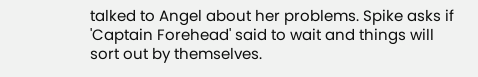talked to Angel about her problems. Spike asks if 'Captain Forehead' said to wait and things will sort out by themselves.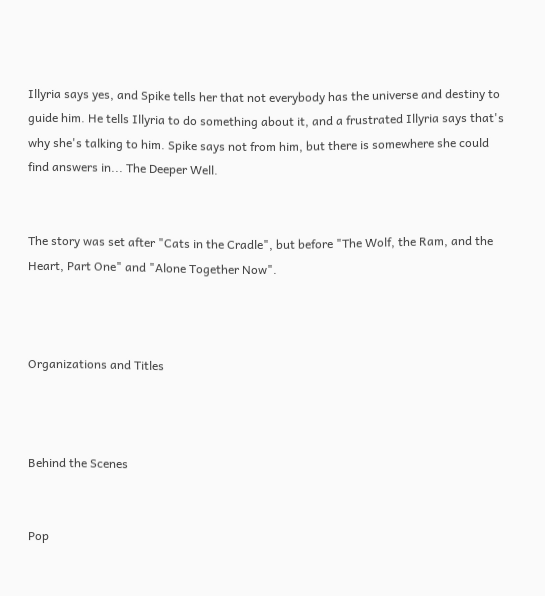Illyria says yes, and Spike tells her that not everybody has the universe and destiny to guide him. He tells Illyria to do something about it, and a frustrated Illyria says that's why she's talking to him. Spike says not from him, but there is somewhere she could find answers in... The Deeper Well.


The story was set after "Cats in the Cradle", but before "The Wolf, the Ram, and the Heart, Part One" and "Alone Together Now".



Organizations and Titles



Behind the Scenes


Pop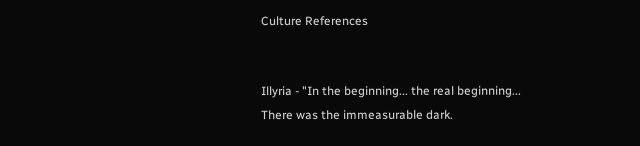Culture References


Illyria - "In the beginning... the real beginning... There was the immeasurable dark.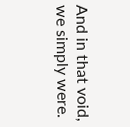And in that void, we simply were.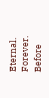Eternal. Forever. Before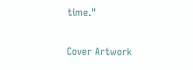time."


Cover Artwork